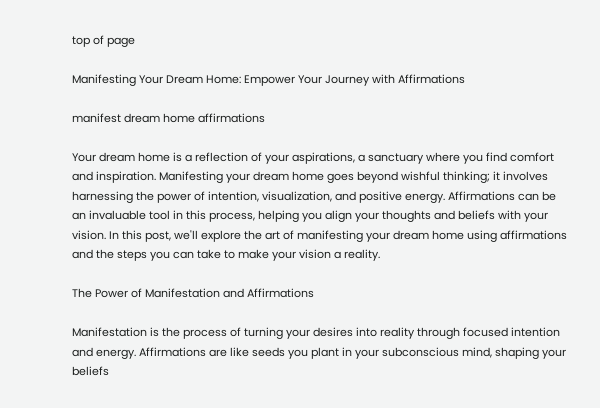top of page

Manifesting Your Dream Home: Empower Your Journey with Affirmations

manifest dream home affirmations

Your dream home is a reflection of your aspirations, a sanctuary where you find comfort and inspiration. Manifesting your dream home goes beyond wishful thinking; it involves harnessing the power of intention, visualization, and positive energy. Affirmations can be an invaluable tool in this process, helping you align your thoughts and beliefs with your vision. In this post, we'll explore the art of manifesting your dream home using affirmations and the steps you can take to make your vision a reality.

The Power of Manifestation and Affirmations

Manifestation is the process of turning your desires into reality through focused intention and energy. Affirmations are like seeds you plant in your subconscious mind, shaping your beliefs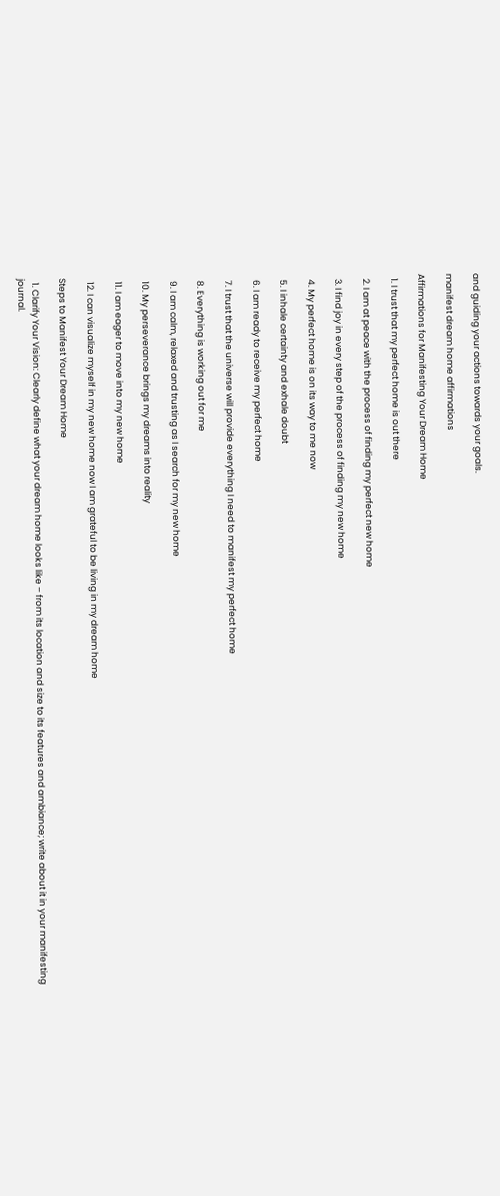and guiding your actions towards your goals.

manifest dream home affirmations

Affirmations for Manifesting Your Dream Home

  1. I trust that my perfect home is out there

  2. I am at peace with the process of finding my perfect new home

  3. I find joy in every step of the process of finding my new home

  4. My perfect home is on its way to me now

  5. I inhale certainty and exhale doubt

  6. I am ready to receive my perfect home

  7. I trust that the universe will provide everything I need to manifest my perfect home

  8. Everything is working out for me

  9. I am calm, relaxed and trusting as I search for my new home

  10. My perseverance brings my dreams into reality

  11. I am eager to move into my new home

  12. I can visualize myself in my new home now I am grateful to be living in my dream home

Steps to Manifest Your Dream Home

  1. Clarify Your Vision: Clearly define what your dream home looks like – from its location and size to its features and ambiance; write about it in your manifesting journal.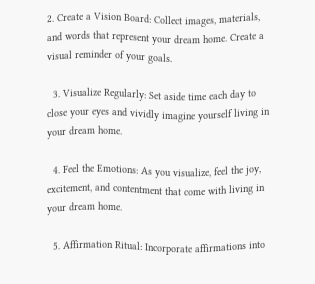2. Create a Vision Board: Collect images, materials, and words that represent your dream home. Create a visual reminder of your goals.

  3. Visualize Regularly: Set aside time each day to close your eyes and vividly imagine yourself living in your dream home.

  4. Feel the Emotions: As you visualize, feel the joy, excitement, and contentment that come with living in your dream home.

  5. Affirmation Ritual: Incorporate affirmations into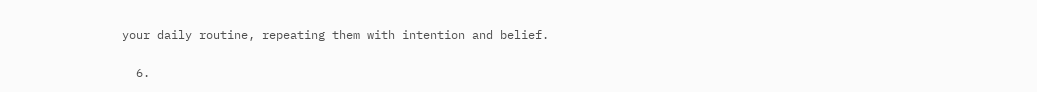your daily routine, repeating them with intention and belief.

  6.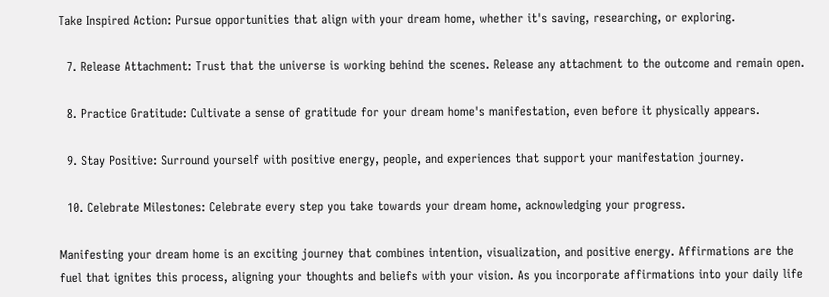Take Inspired Action: Pursue opportunities that align with your dream home, whether it's saving, researching, or exploring.

  7. Release Attachment: Trust that the universe is working behind the scenes. Release any attachment to the outcome and remain open.

  8. Practice Gratitude: Cultivate a sense of gratitude for your dream home's manifestation, even before it physically appears.

  9. Stay Positive: Surround yourself with positive energy, people, and experiences that support your manifestation journey.

  10. Celebrate Milestones: Celebrate every step you take towards your dream home, acknowledging your progress.

Manifesting your dream home is an exciting journey that combines intention, visualization, and positive energy. Affirmations are the fuel that ignites this process, aligning your thoughts and beliefs with your vision. As you incorporate affirmations into your daily life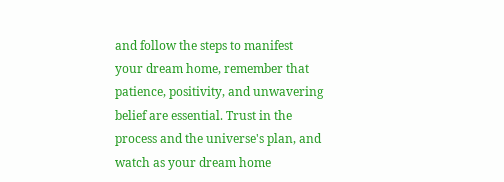and follow the steps to manifest your dream home, remember that patience, positivity, and unwavering belief are essential. Trust in the process and the universe's plan, and watch as your dream home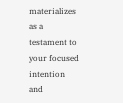materializes as a testament to your focused intention and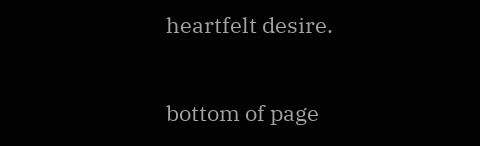heartfelt desire.

bottom of page